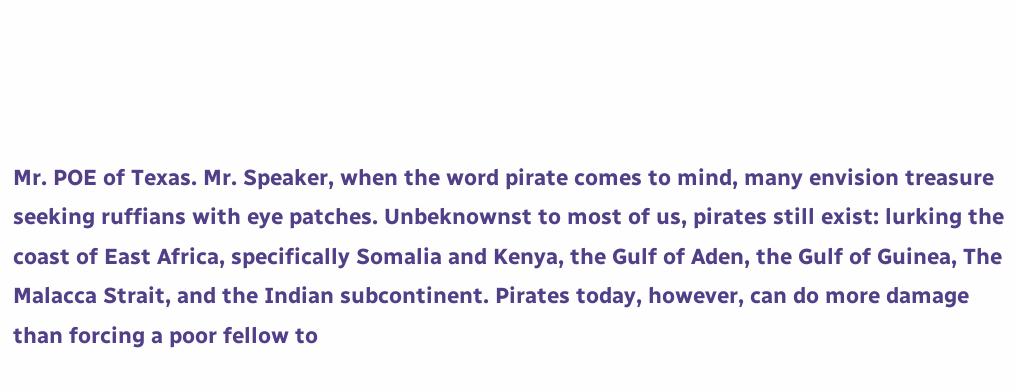Mr. POE of Texas. Mr. Speaker, when the word pirate comes to mind, many envision treasure seeking ruffians with eye patches. Unbeknownst to most of us, pirates still exist: lurking the coast of East Africa, specifically Somalia and Kenya, the Gulf of Aden, the Gulf of Guinea, The Malacca Strait, and the Indian subcontinent. Pirates today, however, can do more damage than forcing a poor fellow to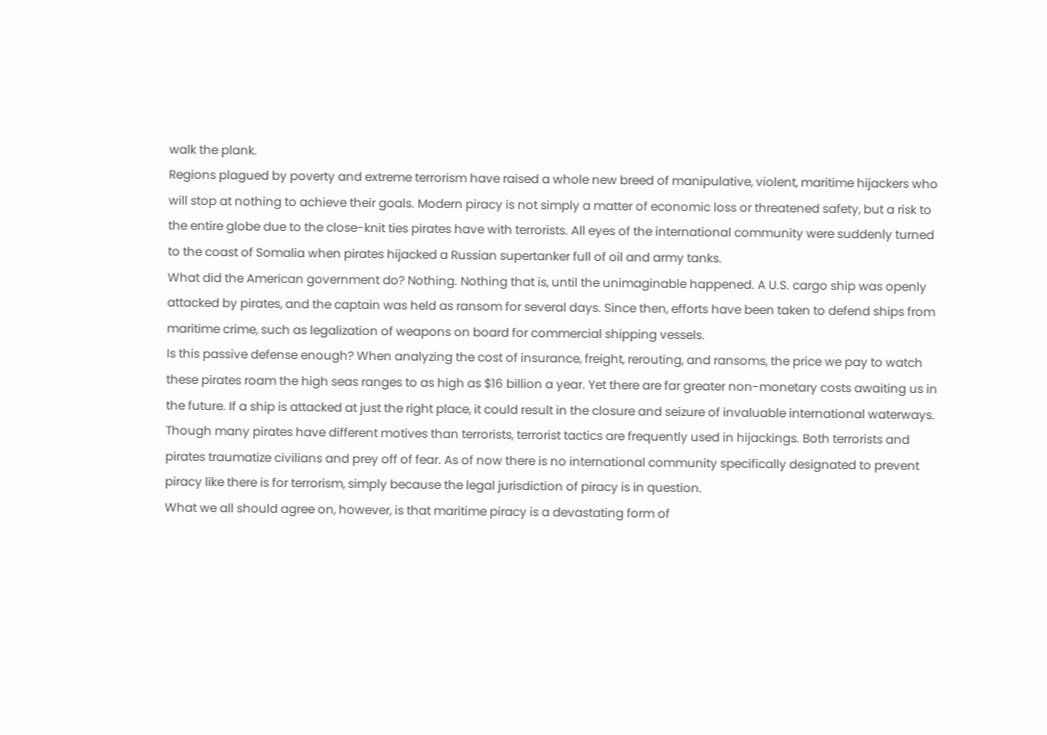walk the plank.
Regions plagued by poverty and extreme terrorism have raised a whole new breed of manipulative, violent, maritime hijackers who will stop at nothing to achieve their goals. Modern piracy is not simply a matter of economic loss or threatened safety, but a risk to the entire globe due to the close-knit ties pirates have with terrorists. All eyes of the international community were suddenly turned to the coast of Somalia when pirates hijacked a Russian supertanker full of oil and army tanks.
What did the American government do? Nothing. Nothing that is, until the unimaginable happened. A U.S. cargo ship was openly attacked by pirates, and the captain was held as ransom for several days. Since then, efforts have been taken to defend ships from maritime crime, such as legalization of weapons on board for commercial shipping vessels.
Is this passive defense enough? When analyzing the cost of insurance, freight, rerouting, and ransoms, the price we pay to watch these pirates roam the high seas ranges to as high as $16 billion a year. Yet there are far greater non-monetary costs awaiting us in the future. If a ship is attacked at just the right place, it could result in the closure and seizure of invaluable international waterways.
Though many pirates have different motives than terrorists, terrorist tactics are frequently used in hijackings. Both terrorists and pirates traumatize civilians and prey off of fear. As of now there is no international community specifically designated to prevent piracy like there is for terrorism, simply because the legal jurisdiction of piracy is in question.
What we all should agree on, however, is that maritime piracy is a devastating form of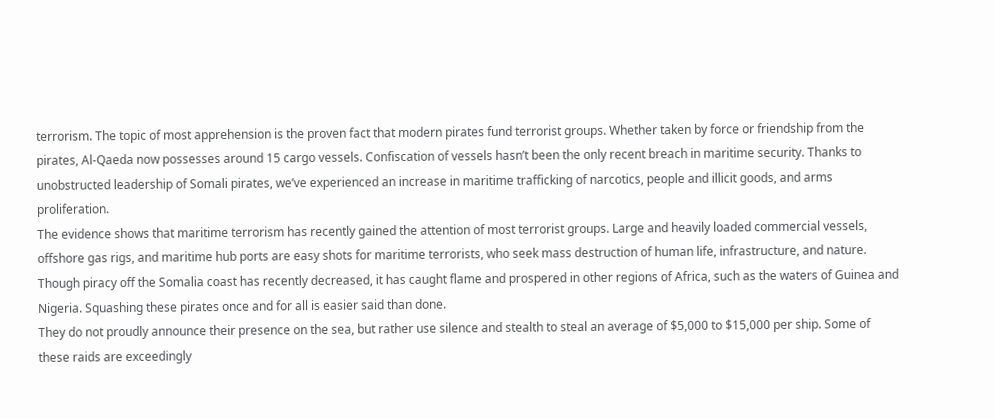terrorism. The topic of most apprehension is the proven fact that modern pirates fund terrorist groups. Whether taken by force or friendship from the pirates, Al-Qaeda now possesses around 15 cargo vessels. Confiscation of vessels hasn’t been the only recent breach in maritime security. Thanks to unobstructed leadership of Somali pirates, we’ve experienced an increase in maritime trafficking of narcotics, people and illicit goods, and arms proliferation.
The evidence shows that maritime terrorism has recently gained the attention of most terrorist groups. Large and heavily loaded commercial vessels, offshore gas rigs, and maritime hub ports are easy shots for maritime terrorists, who seek mass destruction of human life, infrastructure, and nature. Though piracy off the Somalia coast has recently decreased, it has caught flame and prospered in other regions of Africa, such as the waters of Guinea and Nigeria. Squashing these pirates once and for all is easier said than done.
They do not proudly announce their presence on the sea, but rather use silence and stealth to steal an average of $5,000 to $15,000 per ship. Some of these raids are exceedingly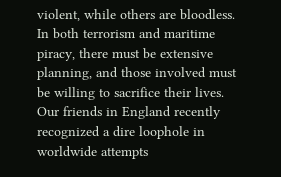violent, while others are bloodless. In both terrorism and maritime piracy, there must be extensive planning, and those involved must be willing to sacrifice their lives. Our friends in England recently recognized a dire loophole in worldwide attempts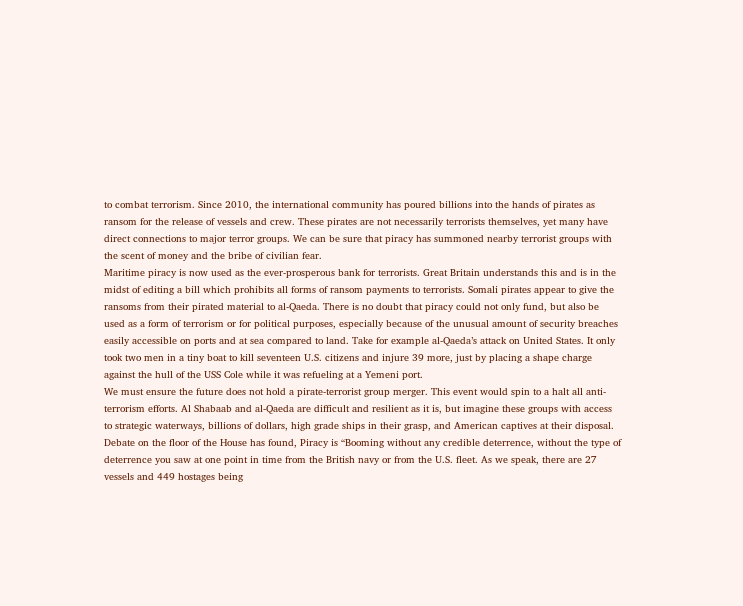to combat terrorism. Since 2010, the international community has poured billions into the hands of pirates as ransom for the release of vessels and crew. These pirates are not necessarily terrorists themselves, yet many have direct connections to major terror groups. We can be sure that piracy has summoned nearby terrorist groups with the scent of money and the bribe of civilian fear.
Maritime piracy is now used as the ever-prosperous bank for terrorists. Great Britain understands this and is in the midst of editing a bill which prohibits all forms of ransom payments to terrorists. Somali pirates appear to give the ransoms from their pirated material to al-Qaeda. There is no doubt that piracy could not only fund, but also be used as a form of terrorism or for political purposes, especially because of the unusual amount of security breaches easily accessible on ports and at sea compared to land. Take for example al-Qaeda’s attack on United States. It only took two men in a tiny boat to kill seventeen U.S. citizens and injure 39 more, just by placing a shape charge against the hull of the USS Cole while it was refueling at a Yemeni port.
We must ensure the future does not hold a pirate-terrorist group merger. This event would spin to a halt all anti-terrorism efforts. Al Shabaab and al-Qaeda are difficult and resilient as it is, but imagine these groups with access to strategic waterways, billions of dollars, high grade ships in their grasp, and American captives at their disposal. Debate on the floor of the House has found, Piracy is ‘‘Booming without any credible deterrence, without the type of deterrence you saw at one point in time from the British navy or from the U.S. fleet. As we speak, there are 27 vessels and 449 hostages being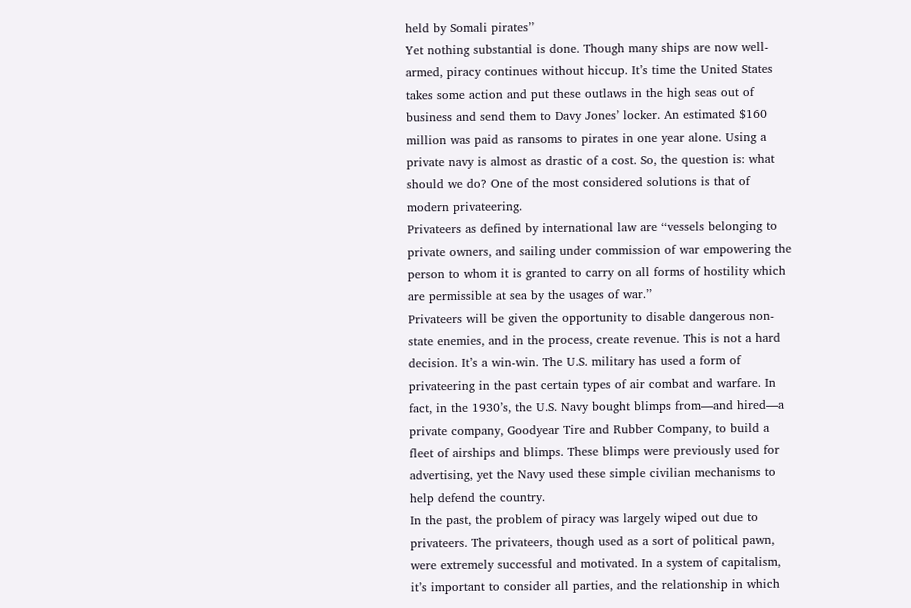held by Somali pirates’’
Yet nothing substantial is done. Though many ships are now well-armed, piracy continues without hiccup. It’s time the United States takes some action and put these outlaws in the high seas out of business and send them to Davy Jones’ locker. An estimated $160 million was paid as ransoms to pirates in one year alone. Using a private navy is almost as drastic of a cost. So, the question is: what should we do? One of the most considered solutions is that of modern privateering.
Privateers as defined by international law are ‘‘vessels belonging to private owners, and sailing under commission of war empowering the person to whom it is granted to carry on all forms of hostility which are permissible at sea by the usages of war.’’
Privateers will be given the opportunity to disable dangerous non-state enemies, and in the process, create revenue. This is not a hard decision. It’s a win-win. The U.S. military has used a form of privateering in the past certain types of air combat and warfare. In fact, in the 1930’s, the U.S. Navy bought blimps from—and hired—a private company, Goodyear Tire and Rubber Company, to build a fleet of airships and blimps. These blimps were previously used for advertising, yet the Navy used these simple civilian mechanisms to help defend the country.
In the past, the problem of piracy was largely wiped out due to privateers. The privateers, though used as a sort of political pawn, were extremely successful and motivated. In a system of capitalism, it’s important to consider all parties, and the relationship in which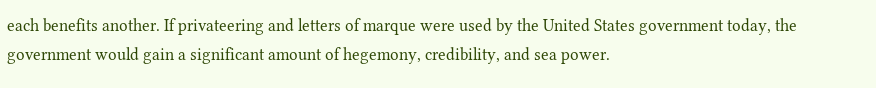each benefits another. If privateering and letters of marque were used by the United States government today, the government would gain a significant amount of hegemony, credibility, and sea power.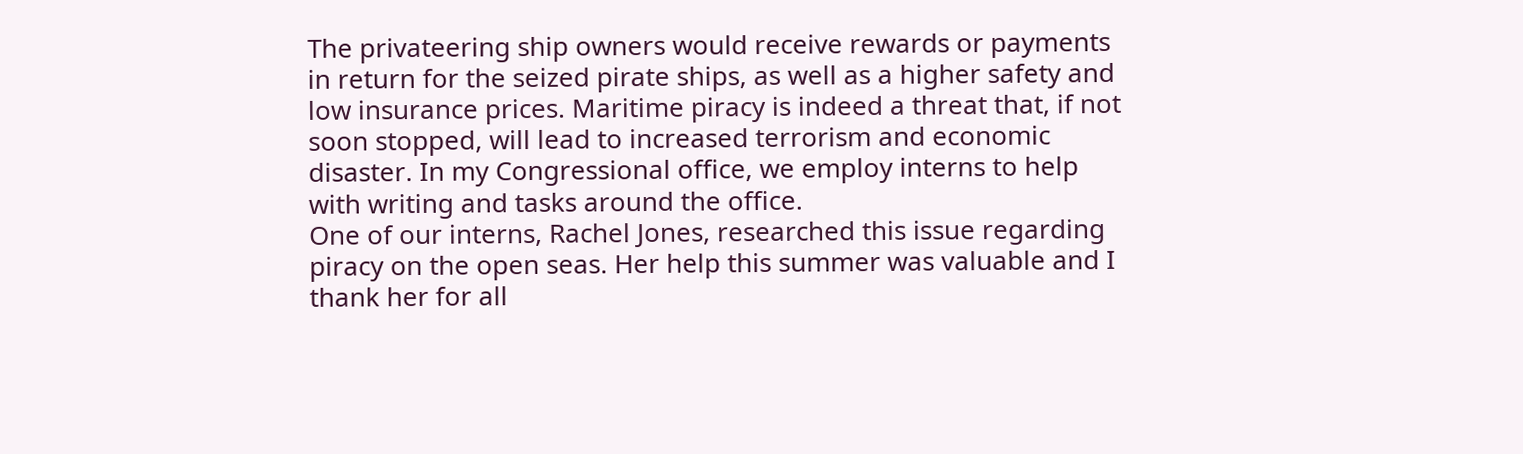The privateering ship owners would receive rewards or payments in return for the seized pirate ships, as well as a higher safety and low insurance prices. Maritime piracy is indeed a threat that, if not soon stopped, will lead to increased terrorism and economic disaster. In my Congressional office, we employ interns to help with writing and tasks around the office.
One of our interns, Rachel Jones, researched this issue regarding piracy on the open seas. Her help this summer was valuable and I thank her for all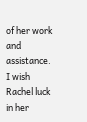of her work and assistance. I wish Rachel luck in her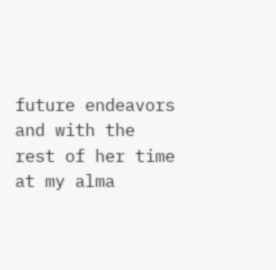future endeavors and with the rest of her time at my alma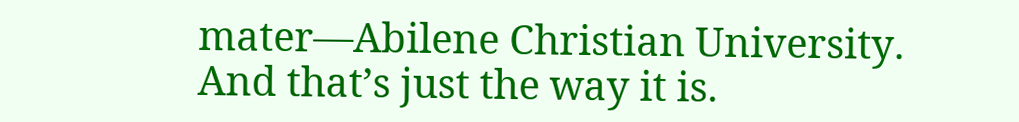mater—Abilene Christian University.
And that’s just the way it is.